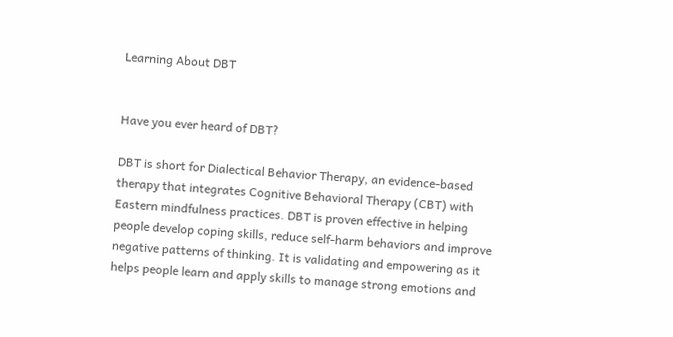Learning About DBT


Have you ever heard of DBT?

DBT is short for Dialectical Behavior Therapy, an evidence-based therapy that integrates Cognitive Behavioral Therapy (CBT) with Eastern mindfulness practices. DBT is proven effective in helping people develop coping skills, reduce self-harm behaviors and improve negative patterns of thinking. It is validating and empowering as it helps people learn and apply skills to manage strong emotions and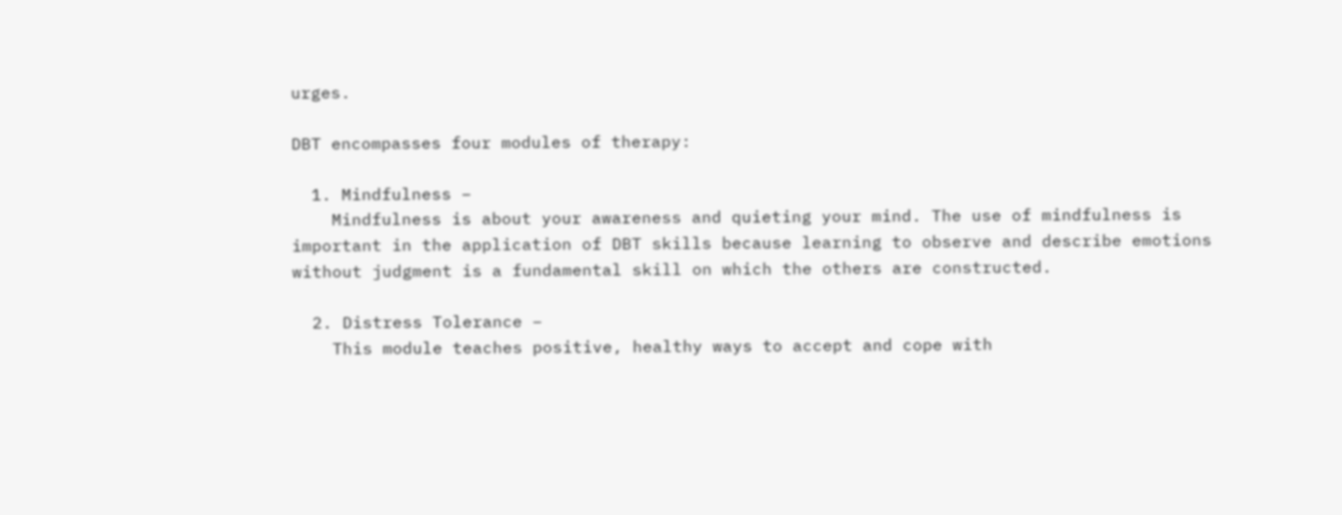urges.

DBT encompasses four modules of therapy:

  1. Mindfulness –
    Mindfulness is about your awareness and quieting your mind. The use of mindfulness is important in the application of DBT skills because learning to observe and describe emotions without judgment is a fundamental skill on which the others are constructed.

  2. Distress Tolerance –
    This module teaches positive, healthy ways to accept and cope with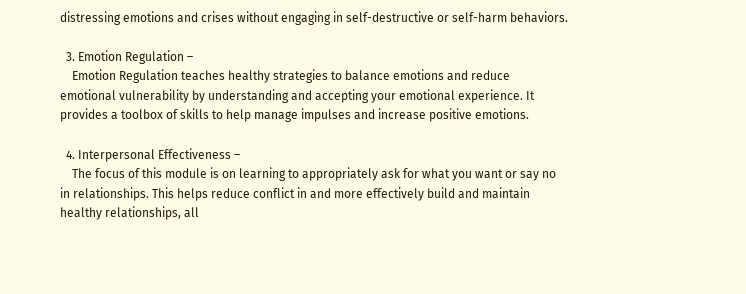distressing emotions and crises without engaging in self-destructive or self-harm behaviors.

  3. Emotion Regulation –
    Emotion Regulation teaches healthy strategies to balance emotions and reduce emotional vulnerability by understanding and accepting your emotional experience. It provides a toolbox of skills to help manage impulses and increase positive emotions.

  4. Interpersonal Effectiveness –
    The focus of this module is on learning to appropriately ask for what you want or say no in relationships. This helps reduce conflict in and more effectively build and maintain healthy relationships, all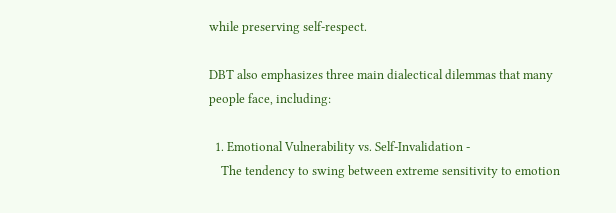while preserving self-respect.

DBT also emphasizes three main dialectical dilemmas that many people face, including:

  1. Emotional Vulnerability vs. Self-Invalidation -
    The tendency to swing between extreme sensitivity to emotion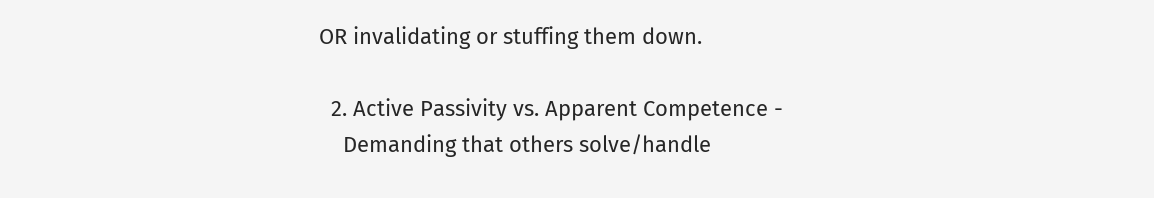OR invalidating or stuffing them down.

  2. Active Passivity vs. Apparent Competence -
    Demanding that others solve/handle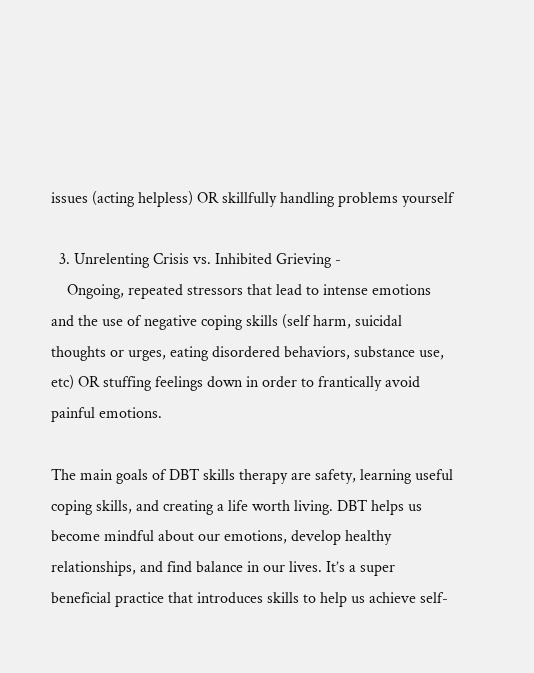issues (acting helpless) OR skillfully handling problems yourself

  3. Unrelenting Crisis vs. Inhibited Grieving -
    Ongoing, repeated stressors that lead to intense emotions and the use of negative coping skills (self harm, suicidal thoughts or urges, eating disordered behaviors, substance use, etc) OR stuffing feelings down in order to frantically avoid painful emotions.

The main goals of DBT skills therapy are safety, learning useful coping skills, and creating a life worth living. DBT helps us become mindful about our emotions, develop healthy relationships, and find balance in our lives. It’s a super beneficial practice that introduces skills to help us achieve self-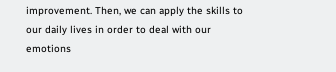improvement. Then, we can apply the skills to our daily lives in order to deal with our emotions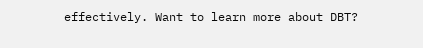effectively. Want to learn more about DBT?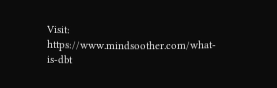Visit: https://www.mindsoother.com/what-is-dbt